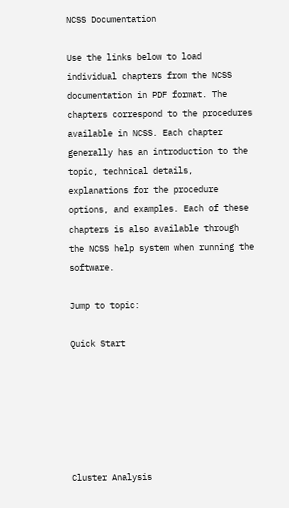NCSS Documentation

Use the links below to load individual chapters from the NCSS documentation in PDF format. The chapters correspond to the procedures available in NCSS. Each chapter generally has an introduction to the topic, technical details, explanations for the procedure options, and examples. Each of these chapters is also available through the NCSS help system when running the software.

Jump to topic:

Quick Start






Cluster Analysis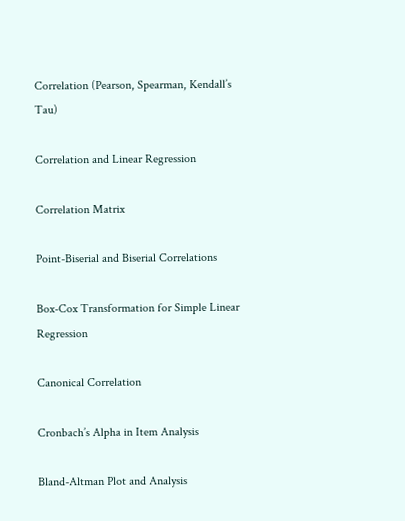Correlation (Pearson, Spearman, Kendall’s Tau)

Correlation and Linear Regression

Correlation Matrix

Point-Biserial and Biserial Correlations

Box-Cox Transformation for Simple Linear Regression

Canonical Correlation

Cronbach’s Alpha in Item Analysis

Bland-Altman Plot and Analysis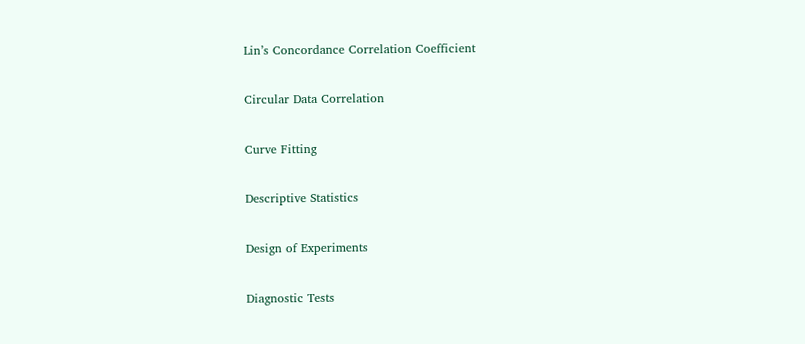Lin’s Concordance Correlation Coefficient

Circular Data Correlation

Curve Fitting

Descriptive Statistics

Design of Experiments

Diagnostic Tests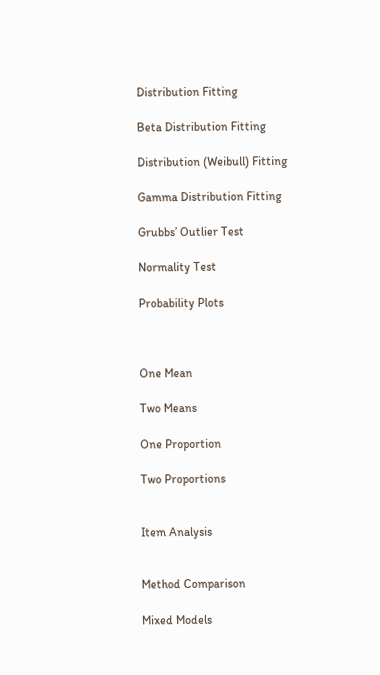Distribution Fitting

Beta Distribution Fitting

Distribution (Weibull) Fitting

Gamma Distribution Fitting

Grubbs’ Outlier Test

Normality Test

Probability Plots



One Mean

Two Means

One Proportion

Two Proportions


Item Analysis


Method Comparison

Mixed Models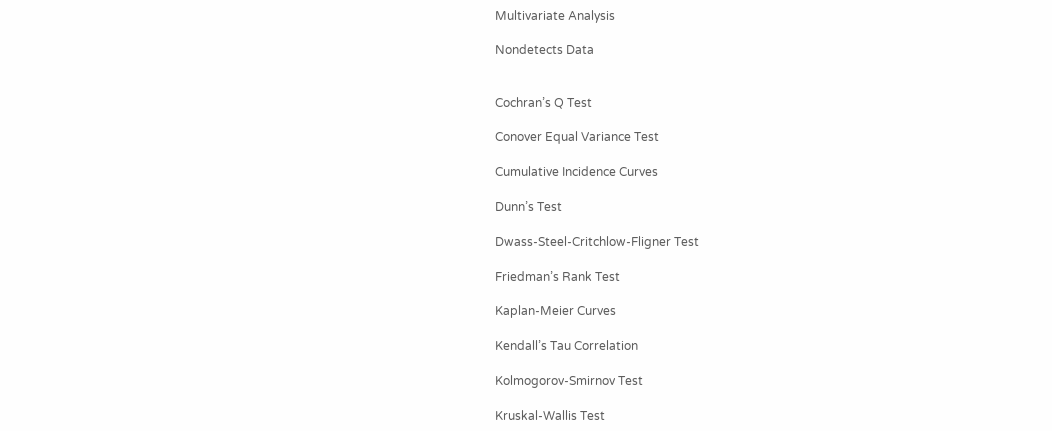Multivariate Analysis

Nondetects Data


Cochran’s Q Test

Conover Equal Variance Test

Cumulative Incidence Curves

Dunn’s Test

Dwass-Steel-Critchlow-Fligner Test

Friedman’s Rank Test

Kaplan-Meier Curves

Kendall’s Tau Correlation

Kolmogorov-Smirnov Test

Kruskal-Wallis Test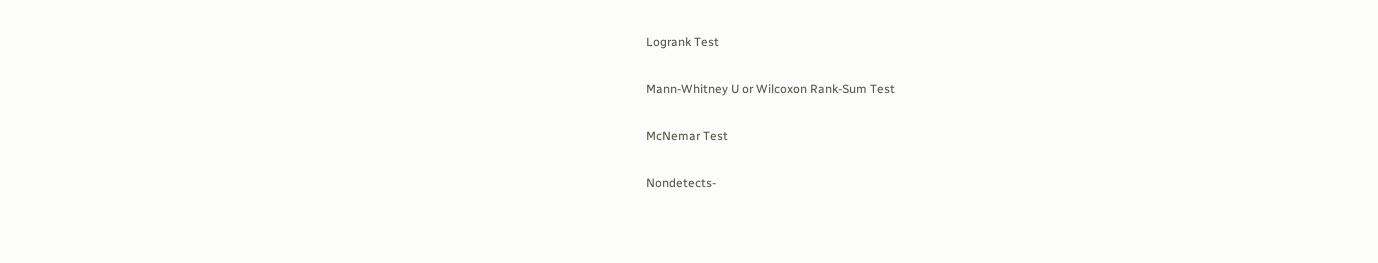Logrank Test

Mann-Whitney U or Wilcoxon Rank-Sum Test

McNemar Test

Nondetects-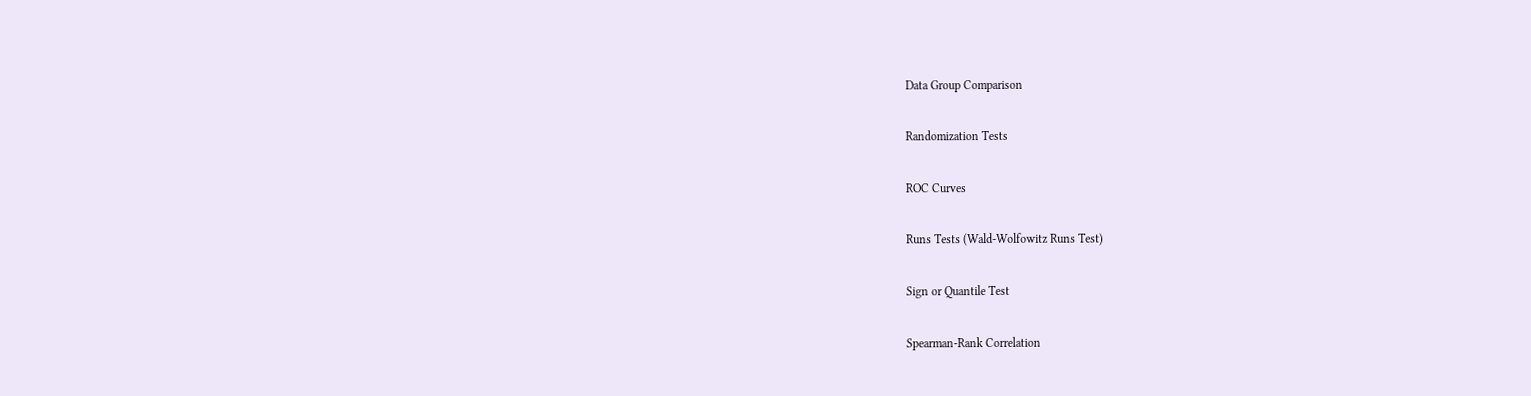Data Group Comparison

Randomization Tests

ROC Curves

Runs Tests (Wald-Wolfowitz Runs Test)

Sign or Quantile Test

Spearman-Rank Correlation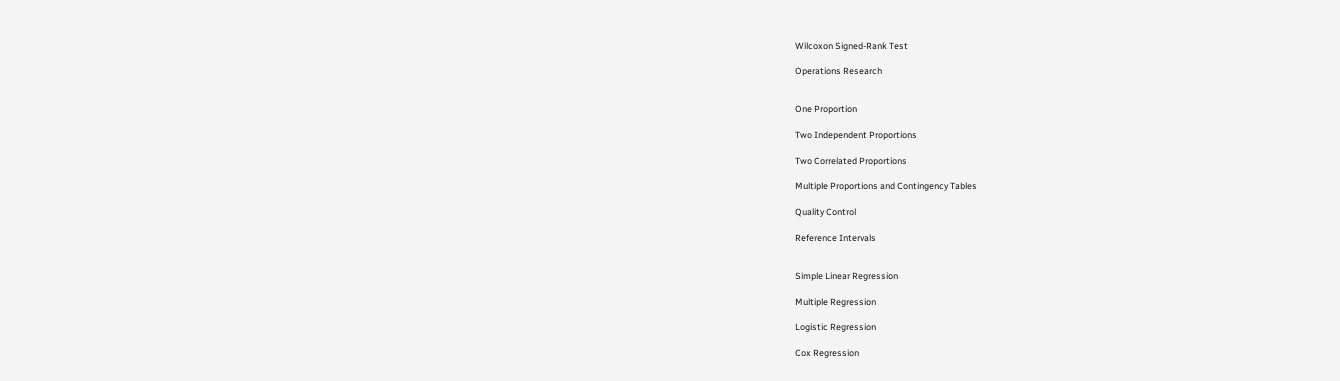Wilcoxon Signed-Rank Test

Operations Research


One Proportion

Two Independent Proportions

Two Correlated Proportions

Multiple Proportions and Contingency Tables

Quality Control

Reference Intervals


Simple Linear Regression

Multiple Regression

Logistic Regression

Cox Regression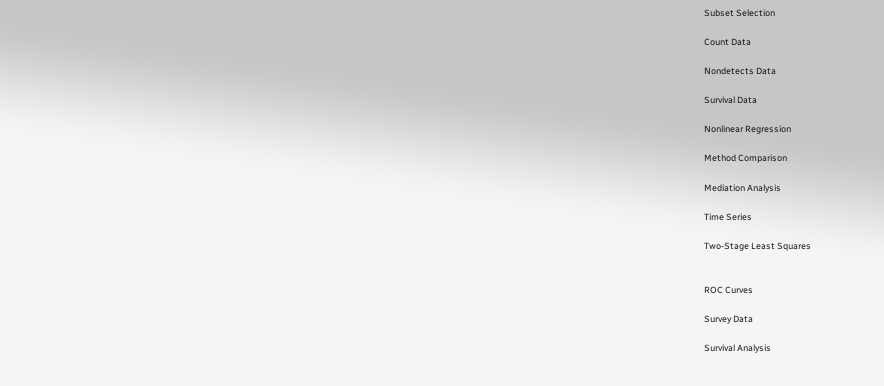Subset Selection

Count Data

Nondetects Data

Survival Data

Nonlinear Regression

Method Comparison

Mediation Analysis

Time Series

Two-Stage Least Squares


ROC Curves

Survey Data

Survival Analysis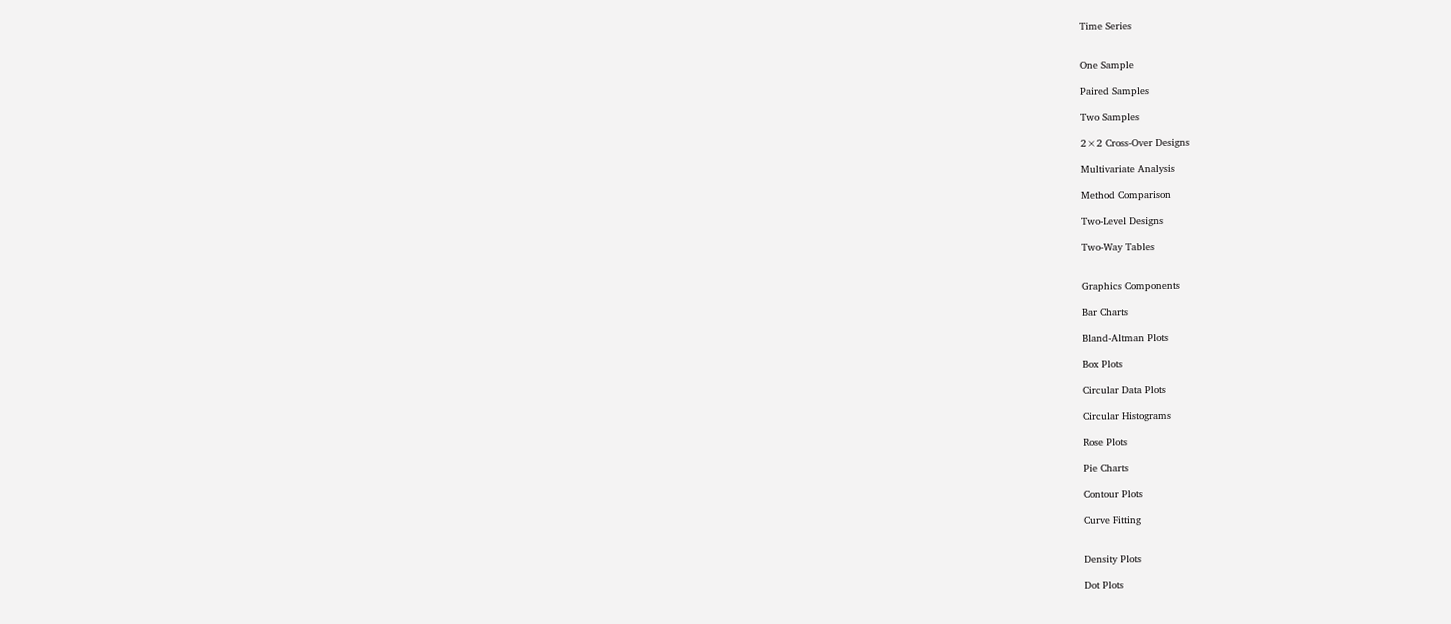Time Series


One Sample

Paired Samples

Two Samples

2×2 Cross-Over Designs

Multivariate Analysis

Method Comparison

Two-Level Designs

Two-Way Tables


Graphics Components

Bar Charts

Bland-Altman Plots

Box Plots

Circular Data Plots

Circular Histograms

Rose Plots

Pie Charts

Contour Plots

Curve Fitting


Density Plots

Dot Plots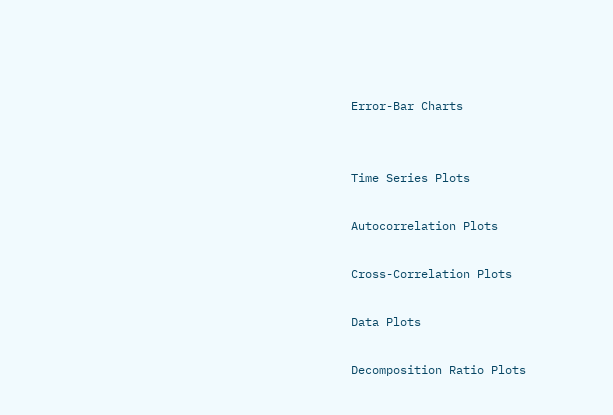Error-Bar Charts


Time Series Plots

Autocorrelation Plots

Cross-Correlation Plots

Data Plots

Decomposition Ratio Plots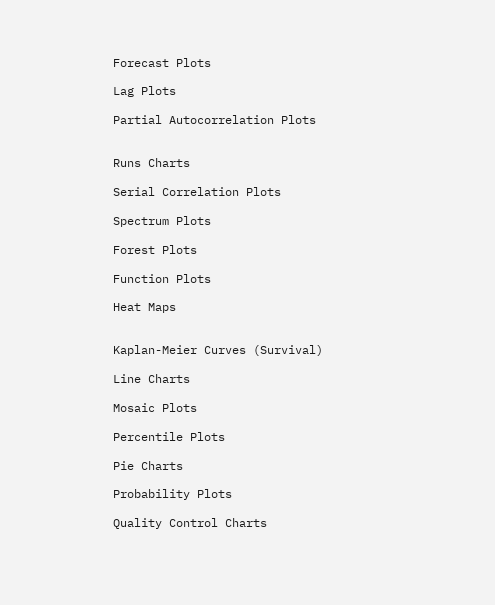Forecast Plots

Lag Plots

Partial Autocorrelation Plots


Runs Charts

Serial Correlation Plots

Spectrum Plots

Forest Plots

Function Plots

Heat Maps


Kaplan-Meier Curves (Survival)

Line Charts

Mosaic Plots

Percentile Plots

Pie Charts

Probability Plots

Quality Control Charts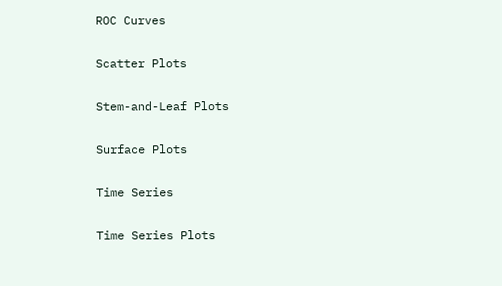ROC Curves

Scatter Plots

Stem-and-Leaf Plots

Surface Plots

Time Series

Time Series Plots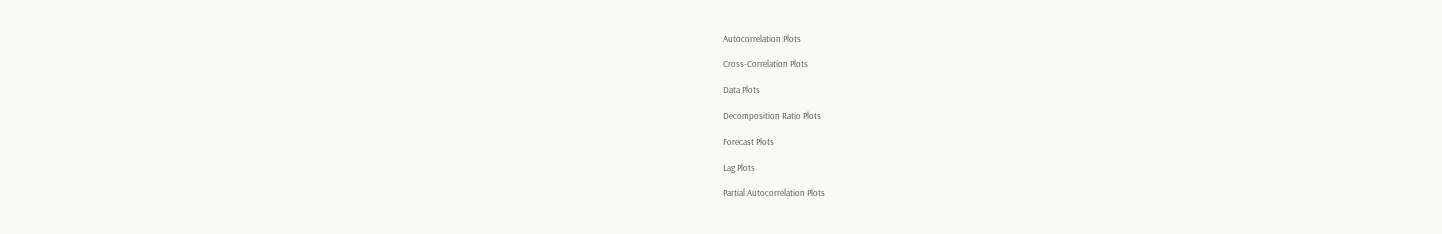Autocorrelation Plots

Cross-Correlation Plots

Data Plots

Decomposition Ratio Plots

Forecast Plots

Lag Plots

Partial Autocorrelation Plots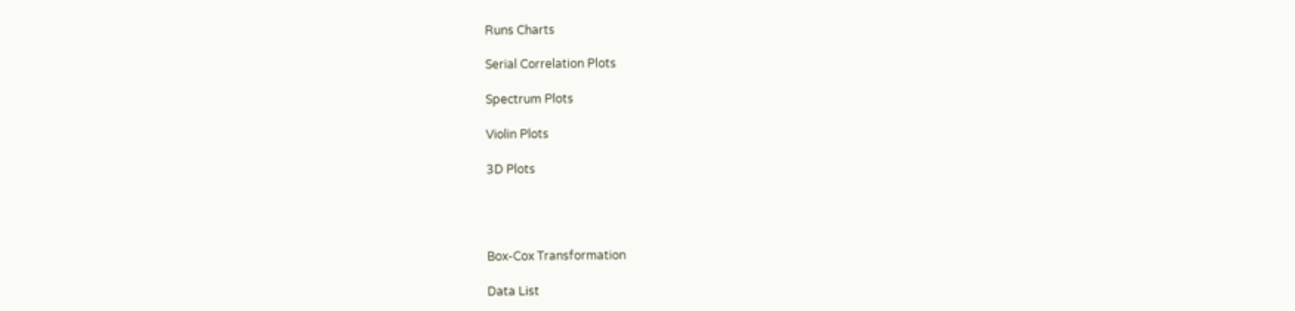Runs Charts

Serial Correlation Plots

Spectrum Plots

Violin Plots

3D Plots




Box-Cox Transformation

Data List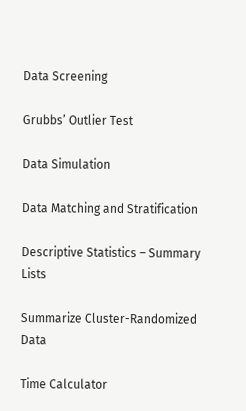Data Screening

Grubbs’ Outlier Test

Data Simulation

Data Matching and Stratification

Descriptive Statistics – Summary Lists

Summarize Cluster-Randomized Data

Time Calculator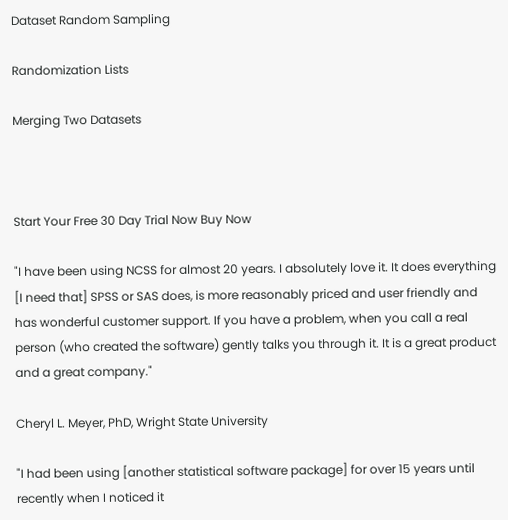Dataset Random Sampling

Randomization Lists

Merging Two Datasets



Start Your Free 30 Day Trial Now Buy Now

"I have been using NCSS for almost 20 years. I absolutely love it. It does everything [I need that] SPSS or SAS does, is more reasonably priced and user friendly and has wonderful customer support. If you have a problem, when you call a real person (who created the software) gently talks you through it. It is a great product and a great company."

Cheryl L. Meyer, PhD, Wright State University

"I had been using [another statistical software package] for over 15 years until recently when I noticed it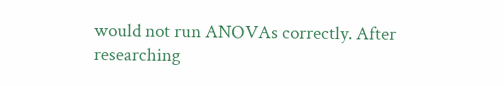would not run ANOVAs correctly. After researching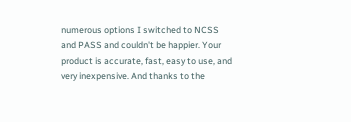numerous options I switched to NCSS and PASS and couldn't be happier. Your product is accurate, fast, easy to use, and very inexpensive. And thanks to the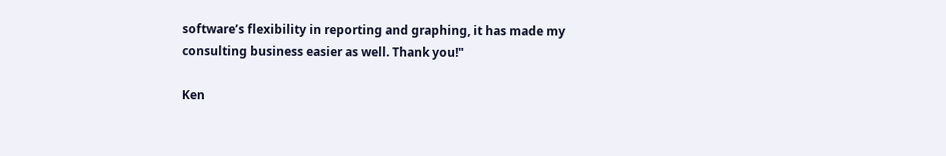software’s flexibility in reporting and graphing, it has made my consulting business easier as well. Thank you!"

Ken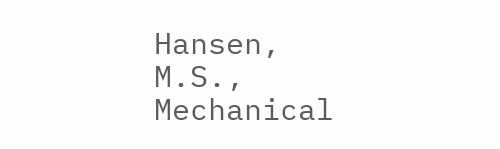Hansen, M.S., Mechanical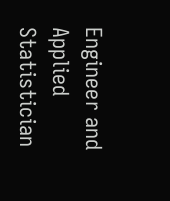Engineer and Applied Statistician